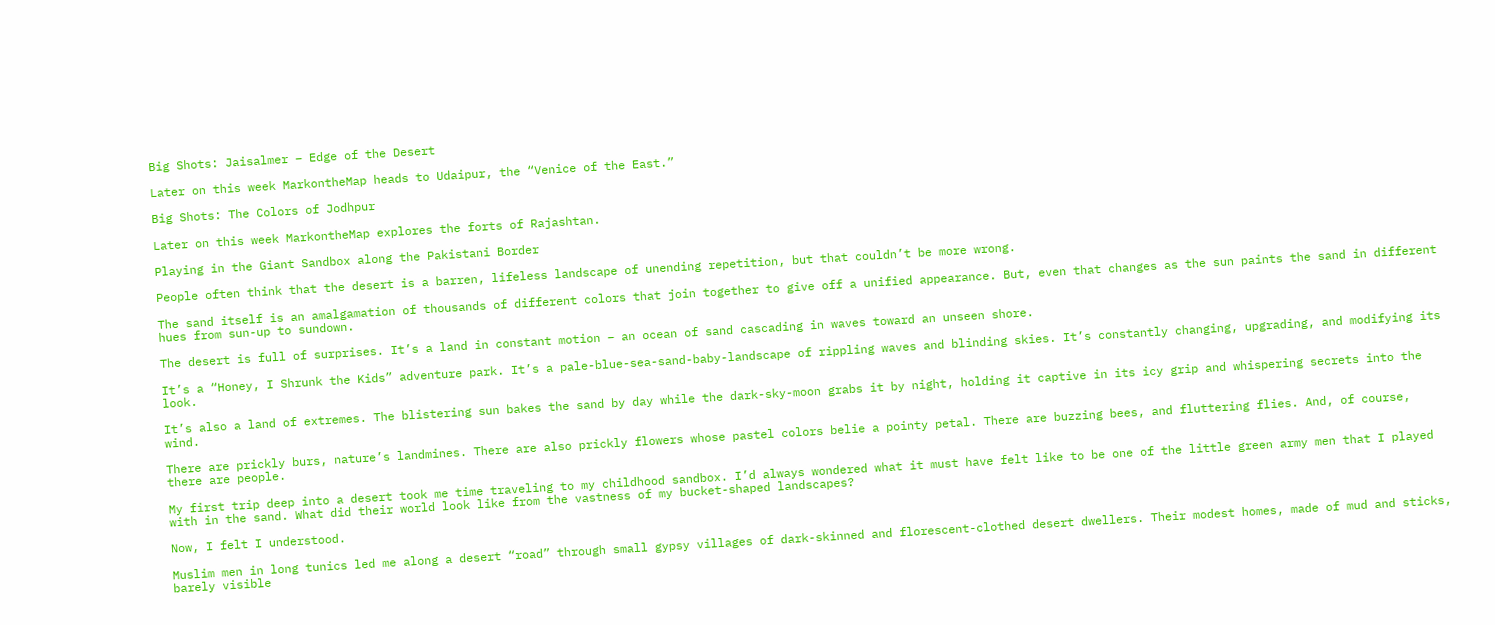Big Shots: Jaisalmer – Edge of the Desert

Later on this week MarkontheMap heads to Udaipur, the “Venice of the East.”

Big Shots: The Colors of Jodhpur

Later on this week MarkontheMap explores the forts of Rajashtan.

Playing in the Giant Sandbox along the Pakistani Border

People often think that the desert is a barren, lifeless landscape of unending repetition, but that couldn’t be more wrong.

The sand itself is an amalgamation of thousands of different colors that join together to give off a unified appearance. But, even that changes as the sun paints the sand in different hues from sun-up to sundown.

The desert is full of surprises. It’s a land in constant motion – an ocean of sand cascading in waves toward an unseen shore.

It’s a “Honey, I Shrunk the Kids” adventure park. It’s a pale-blue-sea-sand-baby-landscape of rippling waves and blinding skies. It’s constantly changing, upgrading, and modifying its look.

It’s also a land of extremes. The blistering sun bakes the sand by day while the dark-sky-moon grabs it by night, holding it captive in its icy grip and whispering secrets into the wind.

There are prickly burs, nature’s landmines. There are also prickly flowers whose pastel colors belie a pointy petal. There are buzzing bees, and fluttering flies. And, of course, there are people.

My first trip deep into a desert took me time traveling to my childhood sandbox. I’d always wondered what it must have felt like to be one of the little green army men that I played with in the sand. What did their world look like from the vastness of my bucket-shaped landscapes?

Now, I felt I understood.

Muslim men in long tunics led me along a desert “road” through small gypsy villages of dark-skinned and florescent-clothed desert dwellers. Their modest homes, made of mud and sticks, barely visible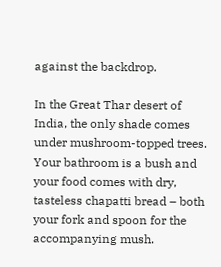against the backdrop.

In the Great Thar desert of India, the only shade comes under mushroom-topped trees. Your bathroom is a bush and your food comes with dry, tasteless chapatti bread – both your fork and spoon for the accompanying mush.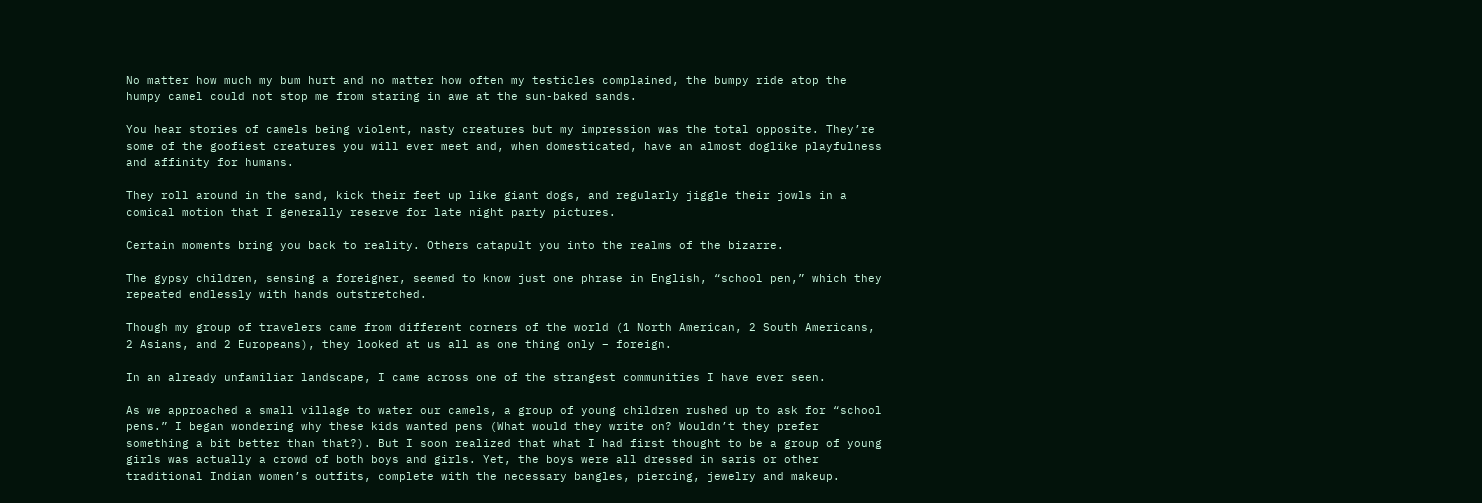No matter how much my bum hurt and no matter how often my testicles complained, the bumpy ride atop the humpy camel could not stop me from staring in awe at the sun-baked sands.

You hear stories of camels being violent, nasty creatures but my impression was the total opposite. They’re some of the goofiest creatures you will ever meet and, when domesticated, have an almost doglike playfulness and affinity for humans.

They roll around in the sand, kick their feet up like giant dogs, and regularly jiggle their jowls in a comical motion that I generally reserve for late night party pictures.

Certain moments bring you back to reality. Others catapult you into the realms of the bizarre.

The gypsy children, sensing a foreigner, seemed to know just one phrase in English, “school pen,” which they repeated endlessly with hands outstretched.

Though my group of travelers came from different corners of the world (1 North American, 2 South Americans, 2 Asians, and 2 Europeans), they looked at us all as one thing only – foreign.

In an already unfamiliar landscape, I came across one of the strangest communities I have ever seen.

As we approached a small village to water our camels, a group of young children rushed up to ask for “school pens.” I began wondering why these kids wanted pens (What would they write on? Wouldn’t they prefer something a bit better than that?). But I soon realized that what I had first thought to be a group of young girls was actually a crowd of both boys and girls. Yet, the boys were all dressed in saris or other traditional Indian women’s outfits, complete with the necessary bangles, piercing, jewelry and makeup.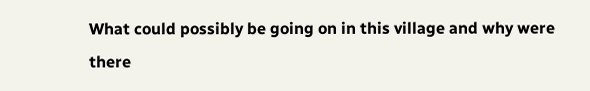What could possibly be going on in this village and why were there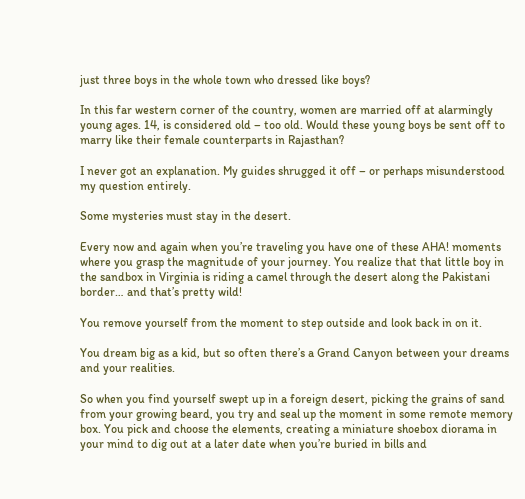just three boys in the whole town who dressed like boys?

In this far western corner of the country, women are married off at alarmingly young ages. 14, is considered old – too old. Would these young boys be sent off to marry like their female counterparts in Rajasthan?

I never got an explanation. My guides shrugged it off – or perhaps misunderstood my question entirely.

Some mysteries must stay in the desert.

Every now and again when you’re traveling you have one of these AHA! moments where you grasp the magnitude of your journey. You realize that that little boy in the sandbox in Virginia is riding a camel through the desert along the Pakistani border… and that’s pretty wild!

You remove yourself from the moment to step outside and look back in on it.

You dream big as a kid, but so often there’s a Grand Canyon between your dreams and your realities.

So when you find yourself swept up in a foreign desert, picking the grains of sand from your growing beard, you try and seal up the moment in some remote memory box. You pick and choose the elements, creating a miniature shoebox diorama in your mind to dig out at a later date when you’re buried in bills and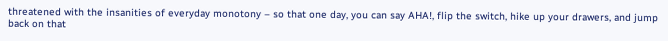threatened with the insanities of everyday monotony – so that one day, you can say AHA!, flip the switch, hike up your drawers, and jump back on that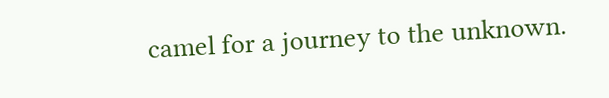camel for a journey to the unknown.